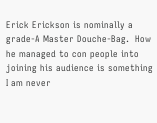Erick Erickson is nominally a grade-A Master Douche-Bag.  How he managed to con people into joining his audience is something I am never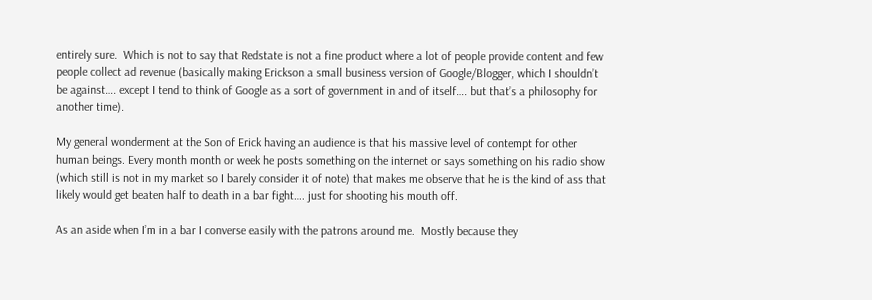entirely sure.  Which is not to say that Redstate is not a fine product where a lot of people provide content and few people collect ad revenue (basically making Erickson a small business version of Google/Blogger, which I shouldn’t be against…. except I tend to think of Google as a sort of government in and of itself…. but that’s a philosophy for another time).

My general wonderment at the Son of Erick having an audience is that his massive level of contempt for other human beings. Every month month or week he posts something on the internet or says something on his radio show (which still is not in my market so I barely consider it of note) that makes me observe that he is the kind of ass that likely would get beaten half to death in a bar fight…. just for shooting his mouth off.

As an aside when I’m in a bar I converse easily with the patrons around me.  Mostly because they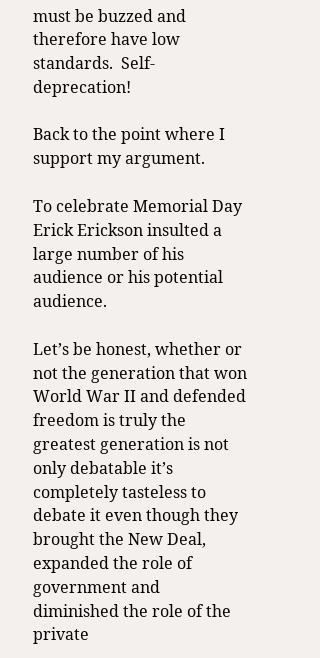must be buzzed and therefore have low standards.  Self-deprecation!

Back to the point where I support my argument.

To celebrate Memorial Day Erick Erickson insulted a large number of his audience or his potential audience.

Let’s be honest, whether or not the generation that won World War II and defended freedom is truly the greatest generation is not only debatable it’s completely tasteless to debate it even though they brought the New Deal, expanded the role of government and diminished the role of the private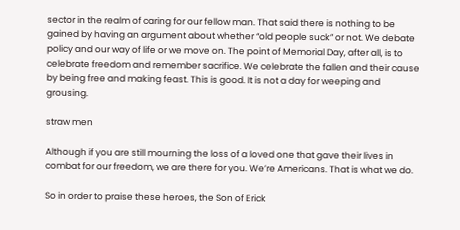sector in the realm of caring for our fellow man. That said there is nothing to be gained by having an argument about whether “old people suck” or not. We debate policy and our way of life or we move on. The point of Memorial Day, after all, is to celebrate freedom and remember sacrifice. We celebrate the fallen and their cause by being free and making feast. This is good. It is not a day for weeping and grousing.

straw men

Although if you are still mourning the loss of a loved one that gave their lives in combat for our freedom, we are there for you. We’re Americans. That is what we do.

So in order to praise these heroes, the Son of Erick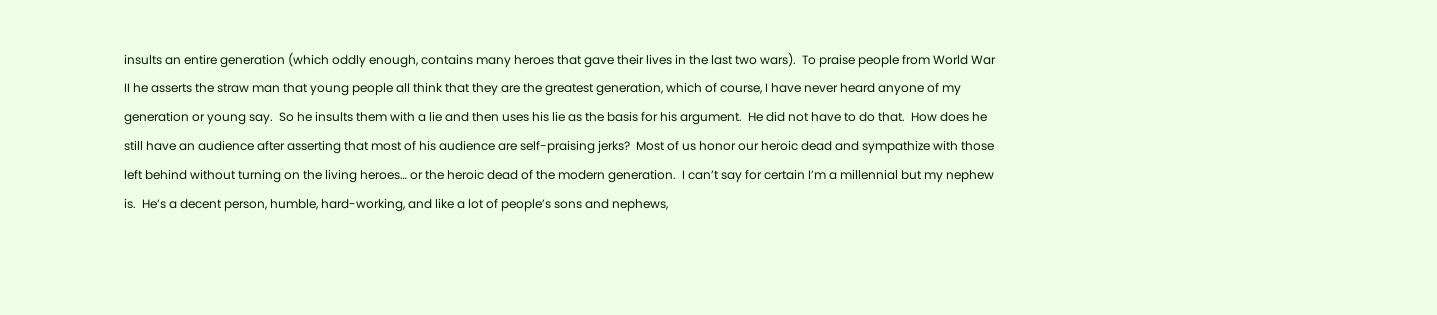insults an entire generation (which oddly enough, contains many heroes that gave their lives in the last two wars).  To praise people from World War II he asserts the straw man that young people all think that they are the greatest generation, which of course, I have never heard anyone of my generation or young say.  So he insults them with a lie and then uses his lie as the basis for his argument.  He did not have to do that.  How does he still have an audience after asserting that most of his audience are self-praising jerks?  Most of us honor our heroic dead and sympathize with those left behind without turning on the living heroes… or the heroic dead of the modern generation.  I can’t say for certain I’m a millennial but my nephew is.  He’s a decent person, humble, hard-working, and like a lot of people’s sons and nephews,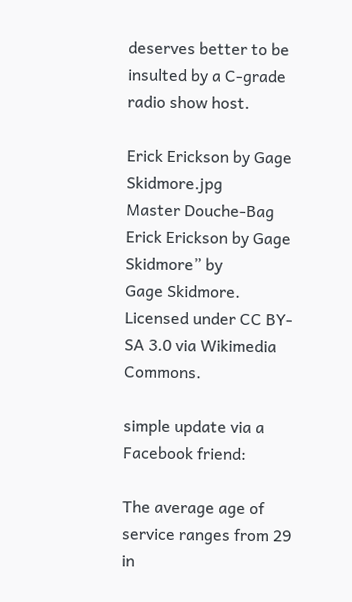deserves better to be insulted by a C-grade radio show host.

Erick Erickson by Gage Skidmore.jpg
Master Douche-Bag
Erick Erickson by Gage Skidmore” by
Gage Skidmore. Licensed under CC BY-SA 3.0 via Wikimedia Commons.

simple update via a Facebook friend:

The average age of service ranges from 29 in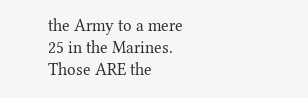the Army to a mere 25 in the Marines. Those ARE the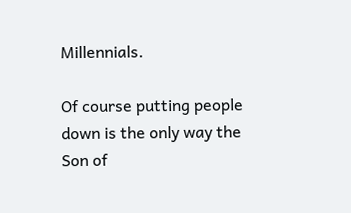Millennials.

Of course putting people down is the only way the Son of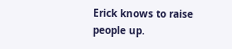Erick knows to raise people up.